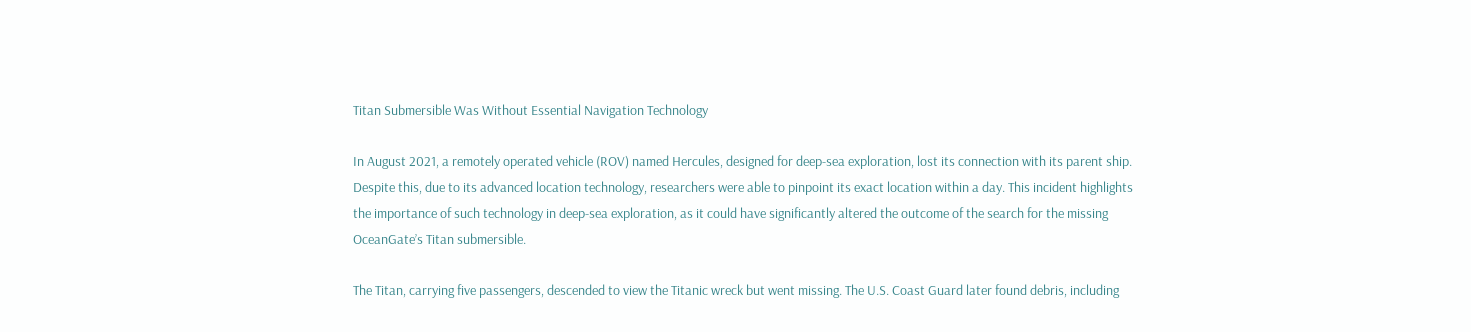Titan Submersible Was Without Essential Navigation Technology

In August 2021, a remotely operated vehicle (ROV) named Hercules, designed for deep-sea exploration, lost its connection with its parent ship. Despite this, due to its advanced location technology, researchers were able to pinpoint its exact location within a day. This incident highlights the importance of such technology in deep-sea exploration, as it could have significantly altered the outcome of the search for the missing OceanGate’s Titan submersible.

The Titan, carrying five passengers, descended to view the Titanic wreck but went missing. The U.S. Coast Guard later found debris, including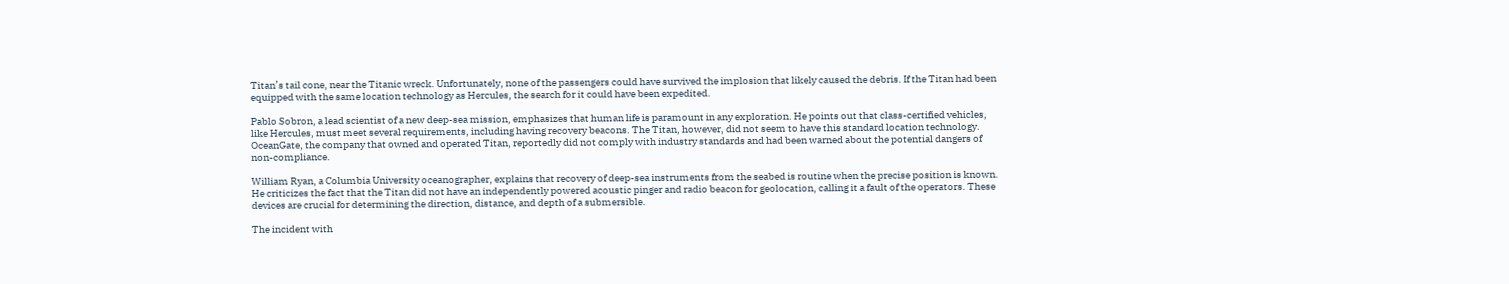Titan’s tail cone, near the Titanic wreck. Unfortunately, none of the passengers could have survived the implosion that likely caused the debris. If the Titan had been equipped with the same location technology as Hercules, the search for it could have been expedited.

Pablo Sobron, a lead scientist of a new deep-sea mission, emphasizes that human life is paramount in any exploration. He points out that class-certified vehicles, like Hercules, must meet several requirements, including having recovery beacons. The Titan, however, did not seem to have this standard location technology. OceanGate, the company that owned and operated Titan, reportedly did not comply with industry standards and had been warned about the potential dangers of non-compliance.

William Ryan, a Columbia University oceanographer, explains that recovery of deep-sea instruments from the seabed is routine when the precise position is known. He criticizes the fact that the Titan did not have an independently powered acoustic pinger and radio beacon for geolocation, calling it a fault of the operators. These devices are crucial for determining the direction, distance, and depth of a submersible.

The incident with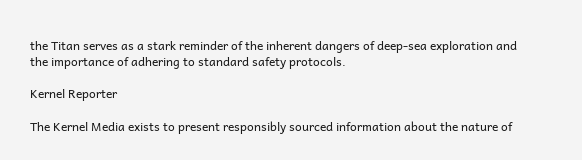the Titan serves as a stark reminder of the inherent dangers of deep-sea exploration and the importance of adhering to standard safety protocols.

Kernel Reporter

The Kernel Media exists to present responsibly sourced information about the nature of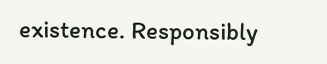existence. Responsibly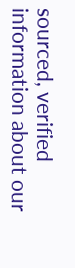sourced, verified information about our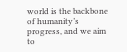world is the backbone of humanity’s progress, and we aim to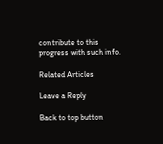contribute to this progress with such info.

Related Articles

Leave a Reply

Back to top button